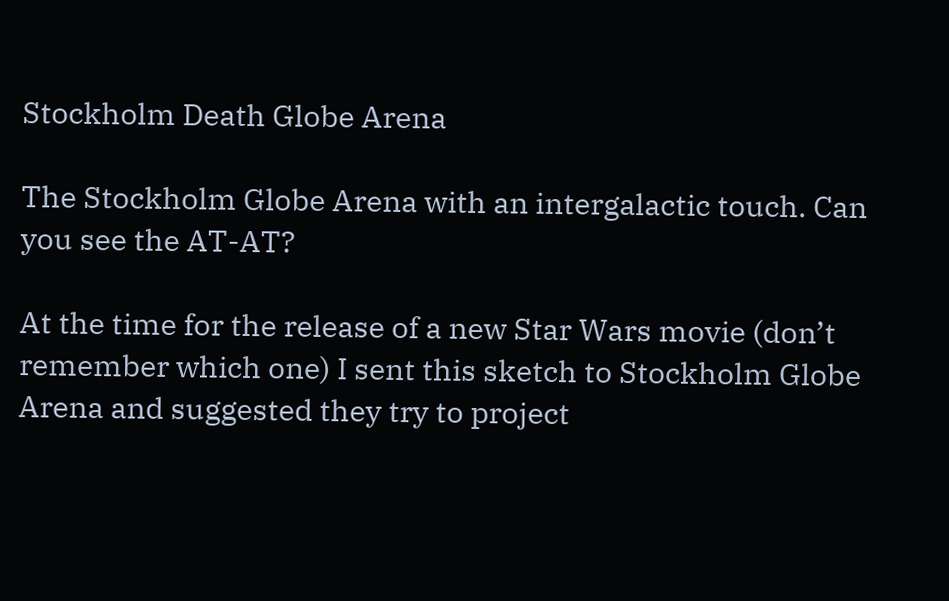Stockholm Death Globe Arena

The Stockholm Globe Arena with an intergalactic touch. Can you see the AT-AT?

At the time for the release of a new Star Wars movie (don’t remember which one) I sent this sketch to Stockholm Globe Arena and suggested they try to project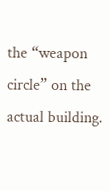the “weapon circle” on the actual building.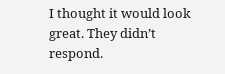I thought it would look great. They didn’t respond.